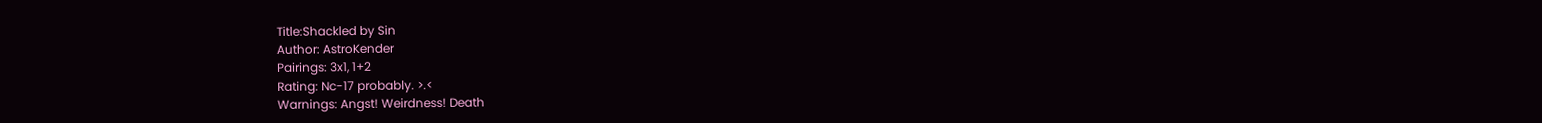Title:Shackled by Sin
Author: AstroKender
Pairings: 3x1, 1+2
Rating: Nc-17 probably. >.<
Warnings: Angst! Weirdness! Death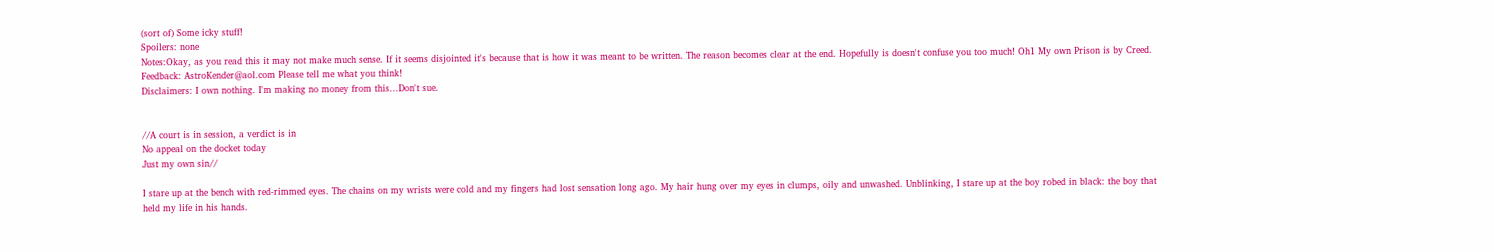(sort of) Some icky stuff!
Spoilers: none
Notes:Okay, as you read this it may not make much sense. If it seems disjointed it's because that is how it was meant to be written. The reason becomes clear at the end. Hopefully is doesn't confuse you too much! Oh1 My own Prison is by Creed.
Feedback: AstroKender@aol.com Please tell me what you think!
Disclaimers: I own nothing. I'm making no money from this...Don't sue.


//A court is in session, a verdict is in
No appeal on the docket today
Just my own sin//

I stare up at the bench with red-rimmed eyes. The chains on my wrists were cold and my fingers had lost sensation long ago. My hair hung over my eyes in clumps, oily and unwashed. Unblinking, I stare up at the boy robed in black: the boy that held my life in his hands.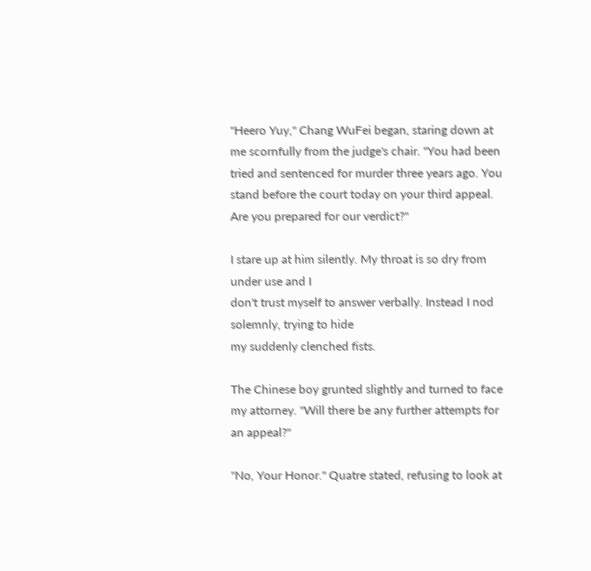"Heero Yuy," Chang WuFei began, staring down at me scornfully from the judge's chair. "You had been tried and sentenced for murder three years ago. You stand before the court today on your third appeal. Are you prepared for our verdict?"

I stare up at him silently. My throat is so dry from under use and I
don't trust myself to answer verbally. Instead I nod solemnly, trying to hide
my suddenly clenched fists.

The Chinese boy grunted slightly and turned to face my attorney. "Will there be any further attempts for an appeal?"

"No, Your Honor." Quatre stated, refusing to look at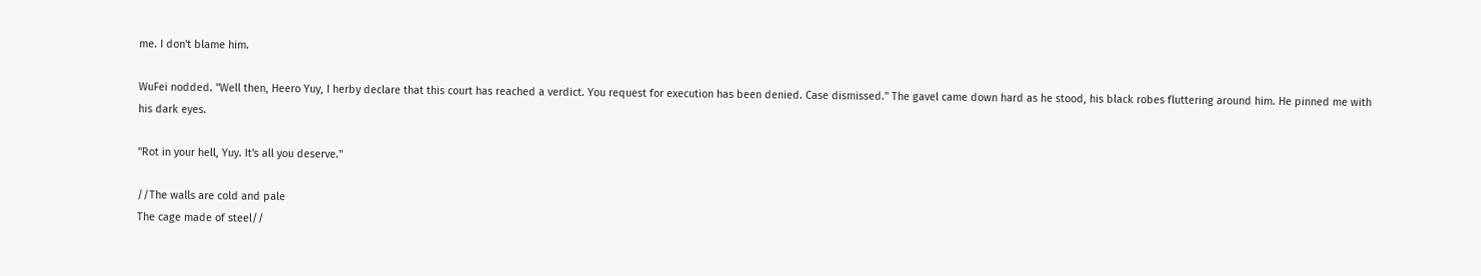me. I don't blame him.

WuFei nodded. "Well then, Heero Yuy, I herby declare that this court has reached a verdict. You request for execution has been denied. Case dismissed." The gavel came down hard as he stood, his black robes fluttering around him. He pinned me with his dark eyes.

"Rot in your hell, Yuy. It's all you deserve."

//The walls are cold and pale
The cage made of steel//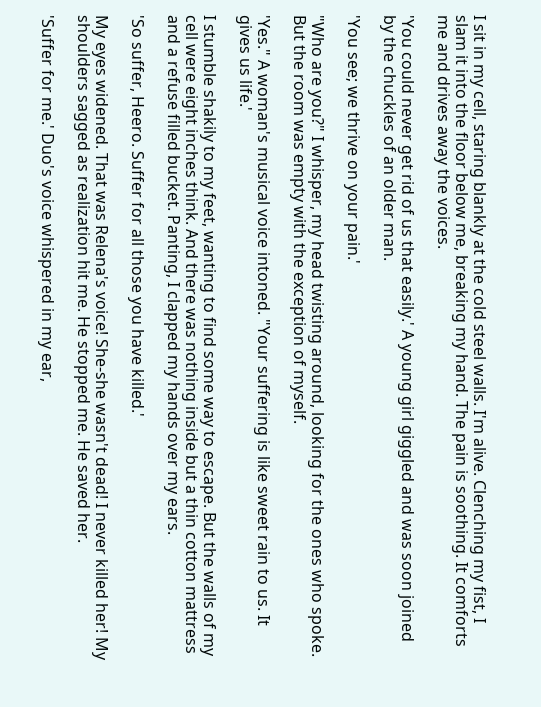I sit in my cell, staring blankly at the cold steel walls. I'm alive. Clenching my fist, I slam it into the floor below me, breaking my hand. The pain is soothing. It comforts me and drives away the voices.

'You could never get rid of us that easily.' A young girl giggled and was soon joined by the chuckles of an older man.

'You see; we thrive on your pain.'

"Who are you?" I whisper, my head twisting around, looking for the ones who spoke. But the room was empty with the exception of myself.

'Yes." A woman's musical voice intoned. "Your suffering is like sweet rain to us. It gives us life.'

I stumble shakily to my feet, wanting to find some way to escape. But the walls of my cell were eight inches think. And there was nothing inside but a thin cotton mattress and a refuse filled bucket. Panting, I clapped my hands over my ears.

'So suffer, Heero. Suffer for all those you have killed.'

My eyes widened. That was Relena's voice! She-she wasn't dead! I never killed her! My shoulders sagged as realization hit me. He stopped me. He saved her.

'Suffer for me.' Duo's voice whispered in my ear,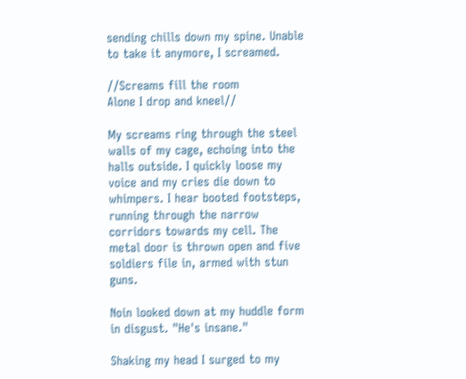sending chills down my spine. Unable to take it anymore, I screamed.

//Screams fill the room
Alone I drop and kneel//

My screams ring through the steel walls of my cage, echoing into the halls outside. I quickly loose my voice and my cries die down to whimpers. I hear booted footsteps, running through the narrow corridors towards my cell. The metal door is thrown open and five soldiers file in, armed with stun guns.

Noin looked down at my huddle form in disgust. "He's insane."

Shaking my head I surged to my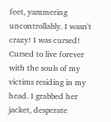feet, yammering uncontrollably. I wasn't crazy! I was cursed! Cursed to live forever with the souls of my victims residing in my head. I grabbed her jacket, desperate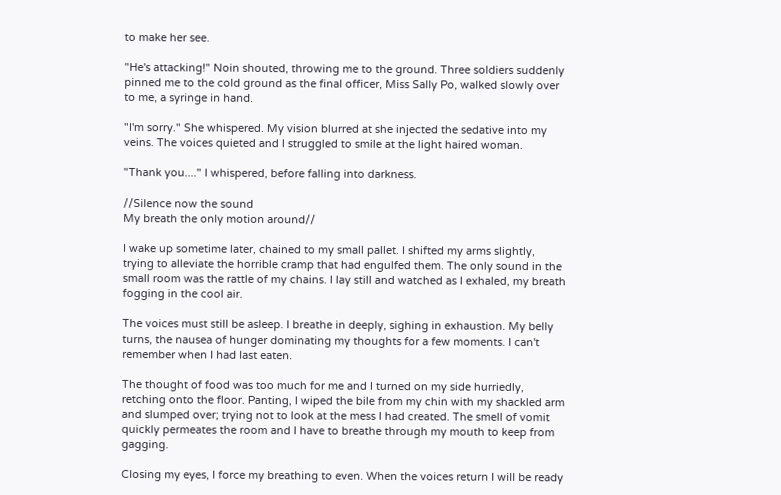to make her see.

"He's attacking!" Noin shouted, throwing me to the ground. Three soldiers suddenly pinned me to the cold ground as the final officer, Miss Sally Po, walked slowly over to me, a syringe in hand.

"I'm sorry." She whispered. My vision blurred at she injected the sedative into my veins. The voices quieted and I struggled to smile at the light haired woman.

"Thank you...." I whispered, before falling into darkness.

//Silence now the sound
My breath the only motion around//

I wake up sometime later, chained to my small pallet. I shifted my arms slightly, trying to alleviate the horrible cramp that had engulfed them. The only sound in the small room was the rattle of my chains. I lay still and watched as I exhaled, my breath fogging in the cool air.

The voices must still be asleep. I breathe in deeply, sighing in exhaustion. My belly turns, the nausea of hunger dominating my thoughts for a few moments. I can't remember when I had last eaten.

The thought of food was too much for me and I turned on my side hurriedly, retching onto the floor. Panting, I wiped the bile from my chin with my shackled arm and slumped over; trying not to look at the mess I had created. The smell of vomit quickly permeates the room and I have to breathe through my mouth to keep from gagging.

Closing my eyes, I force my breathing to even. When the voices return I will be ready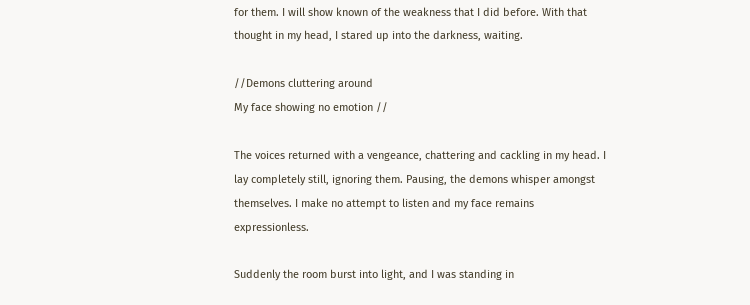for them. I will show known of the weakness that I did before. With that thought in my head, I stared up into the darkness, waiting.

//Demons cluttering around
My face showing no emotion //

The voices returned with a vengeance, chattering and cackling in my head. I lay completely still, ignoring them. Pausing, the demons whisper amongst themselves. I make no attempt to listen and my face remains expressionless.

Suddenly the room burst into light, and I was standing in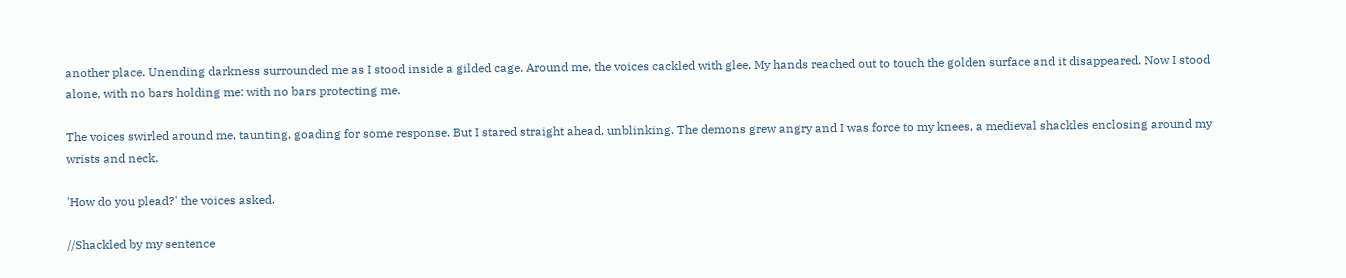another place. Unending darkness surrounded me as I stood inside a gilded cage. Around me, the voices cackled with glee. My hands reached out to touch the golden surface and it disappeared. Now I stood alone, with no bars holding me: with no bars protecting me.

The voices swirled around me, taunting, goading for some response. But I stared straight ahead, unblinking. The demons grew angry and I was force to my knees, a medieval shackles enclosing around my wrists and neck.

'How do you plead?' the voices asked.

//Shackled by my sentence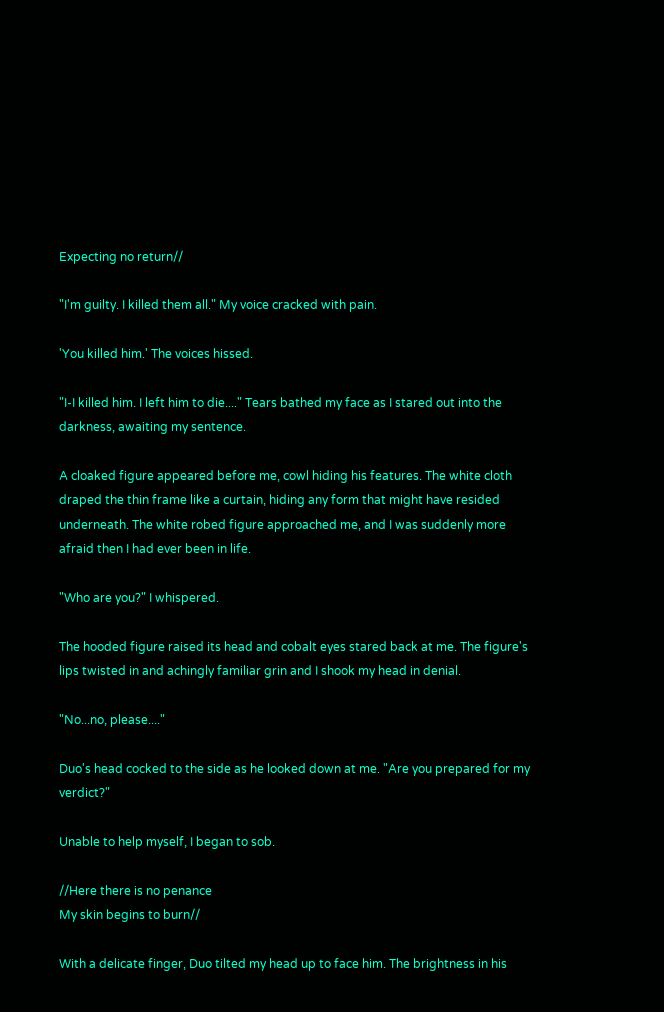Expecting no return//

"I'm guilty. I killed them all." My voice cracked with pain.

'You killed him.' The voices hissed.

"I-I killed him. I left him to die...." Tears bathed my face as I stared out into the darkness, awaiting my sentence.

A cloaked figure appeared before me, cowl hiding his features. The white cloth draped the thin frame like a curtain, hiding any form that might have resided underneath. The white robed figure approached me, and I was suddenly more afraid then I had ever been in life.

"Who are you?" I whispered.

The hooded figure raised its head and cobalt eyes stared back at me. The figure's lips twisted in and achingly familiar grin and I shook my head in denial.

"No...no, please...."

Duo's head cocked to the side as he looked down at me. "Are you prepared for my verdict?"

Unable to help myself, I began to sob.

//Here there is no penance
My skin begins to burn//

With a delicate finger, Duo tilted my head up to face him. The brightness in his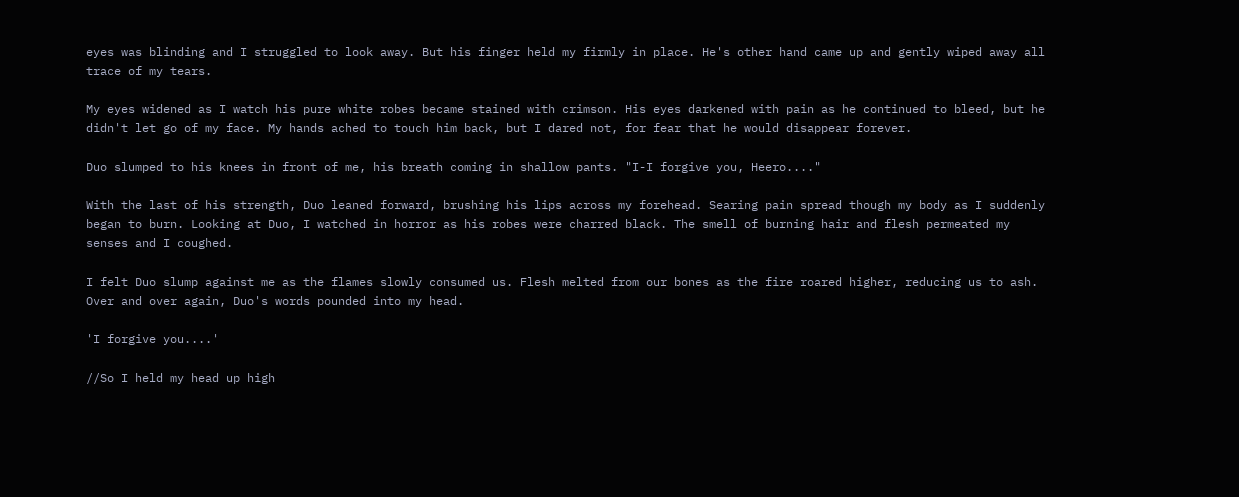eyes was blinding and I struggled to look away. But his finger held my firmly in place. He's other hand came up and gently wiped away all trace of my tears.

My eyes widened as I watch his pure white robes became stained with crimson. His eyes darkened with pain as he continued to bleed, but he didn't let go of my face. My hands ached to touch him back, but I dared not, for fear that he would disappear forever.

Duo slumped to his knees in front of me, his breath coming in shallow pants. "I-I forgive you, Heero...."

With the last of his strength, Duo leaned forward, brushing his lips across my forehead. Searing pain spread though my body as I suddenly began to burn. Looking at Duo, I watched in horror as his robes were charred black. The smell of burning hair and flesh permeated my senses and I coughed.

I felt Duo slump against me as the flames slowly consumed us. Flesh melted from our bones as the fire roared higher, reducing us to ash. Over and over again, Duo's words pounded into my head.

'I forgive you....'

//So I held my head up high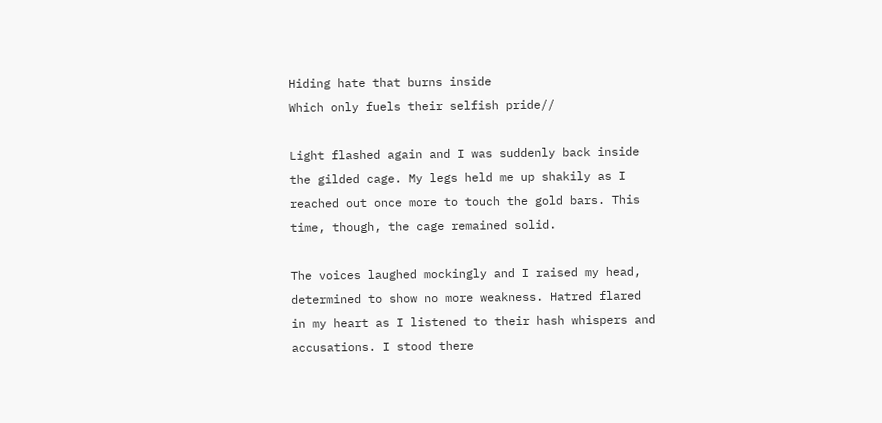Hiding hate that burns inside
Which only fuels their selfish pride//

Light flashed again and I was suddenly back inside the gilded cage. My legs held me up shakily as I reached out once more to touch the gold bars. This time, though, the cage remained solid.

The voices laughed mockingly and I raised my head, determined to show no more weakness. Hatred flared in my heart as I listened to their hash whispers and accusations. I stood there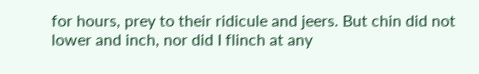for hours, prey to their ridicule and jeers. But chin did not lower and inch, nor did I flinch at any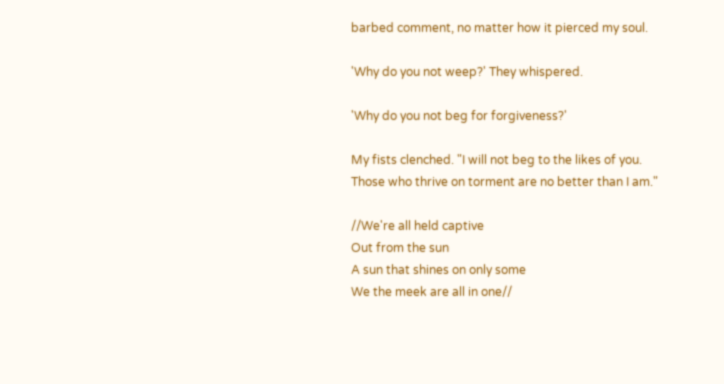barbed comment, no matter how it pierced my soul.

'Why do you not weep?' They whispered.

'Why do you not beg for forgiveness?'

My fists clenched. "I will not beg to the likes of you. Those who thrive on torment are no better than I am."

//We're all held captive
Out from the sun
A sun that shines on only some
We the meek are all in one//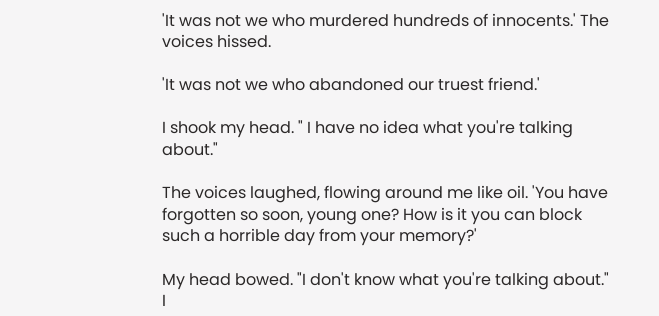'It was not we who murdered hundreds of innocents.' The voices hissed.

'It was not we who abandoned our truest friend.'

I shook my head. " I have no idea what you're talking about."

The voices laughed, flowing around me like oil. 'You have forgotten so soon, young one? How is it you can block such a horrible day from your memory?'

My head bowed. "I don't know what you're talking about." I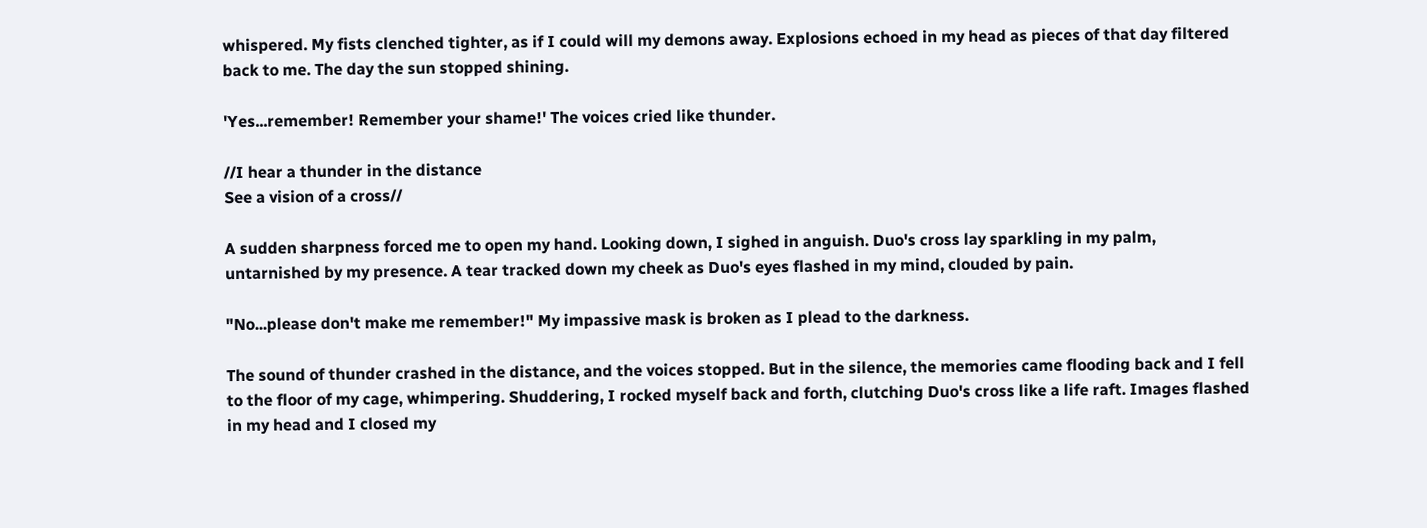whispered. My fists clenched tighter, as if I could will my demons away. Explosions echoed in my head as pieces of that day filtered back to me. The day the sun stopped shining.

'Yes...remember! Remember your shame!' The voices cried like thunder.

//I hear a thunder in the distance
See a vision of a cross//

A sudden sharpness forced me to open my hand. Looking down, I sighed in anguish. Duo's cross lay sparkling in my palm, untarnished by my presence. A tear tracked down my cheek as Duo's eyes flashed in my mind, clouded by pain.

"No...please don't make me remember!" My impassive mask is broken as I plead to the darkness.

The sound of thunder crashed in the distance, and the voices stopped. But in the silence, the memories came flooding back and I fell to the floor of my cage, whimpering. Shuddering, I rocked myself back and forth, clutching Duo's cross like a life raft. Images flashed in my head and I closed my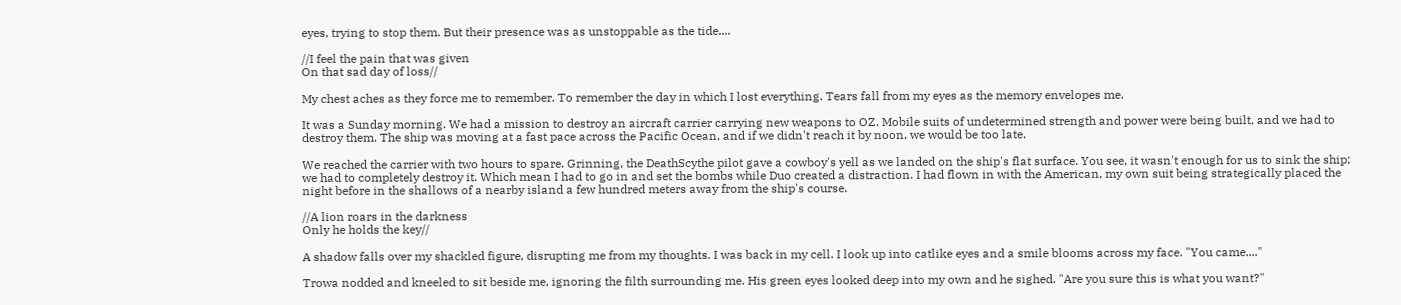eyes, trying to stop them. But their presence was as unstoppable as the tide....

//I feel the pain that was given
On that sad day of loss//

My chest aches as they force me to remember. To remember the day in which I lost everything. Tears fall from my eyes as the memory envelopes me.

It was a Sunday morning. We had a mission to destroy an aircraft carrier carrying new weapons to OZ. Mobile suits of undetermined strength and power were being built, and we had to destroy them. The ship was moving at a fast pace across the Pacific Ocean, and if we didn't reach it by noon, we would be too late.

We reached the carrier with two hours to spare. Grinning, the DeathScythe pilot gave a cowboy's yell as we landed on the ship's flat surface. You see, it wasn't enough for us to sink the ship; we had to completely destroy it. Which mean I had to go in and set the bombs while Duo created a distraction. I had flown in with the American, my own suit being strategically placed the night before in the shallows of a nearby island a few hundred meters away from the ship's course.

//A lion roars in the darkness
Only he holds the key//

A shadow falls over my shackled figure, disrupting me from my thoughts. I was back in my cell. I look up into catlike eyes and a smile blooms across my face. "You came...."

Trowa nodded and kneeled to sit beside me, ignoring the filth surrounding me. His green eyes looked deep into my own and he sighed. "Are you sure this is what you want?"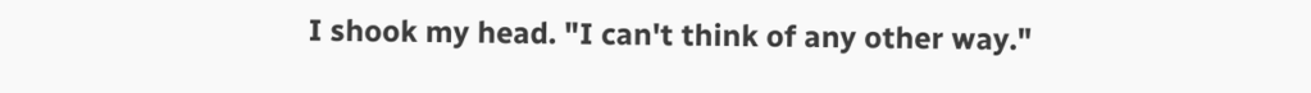I shook my head. "I can't think of any other way."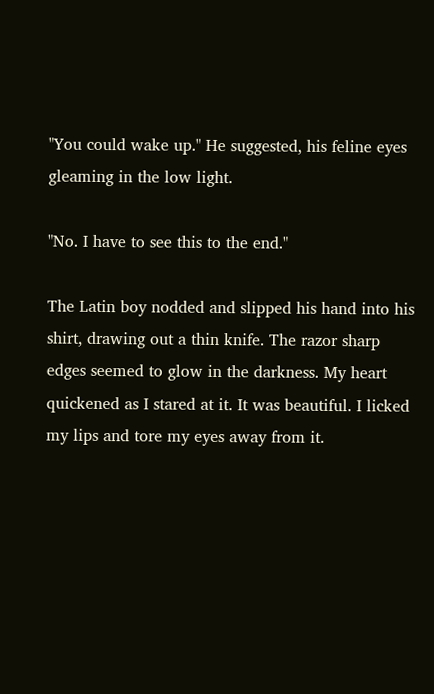"You could wake up." He suggested, his feline eyes gleaming in the low light.

"No. I have to see this to the end."

The Latin boy nodded and slipped his hand into his shirt, drawing out a thin knife. The razor sharp edges seemed to glow in the darkness. My heart quickened as I stared at it. It was beautiful. I licked my lips and tore my eyes away from it.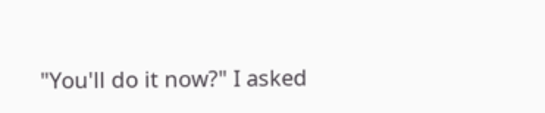"You'll do it now?" I asked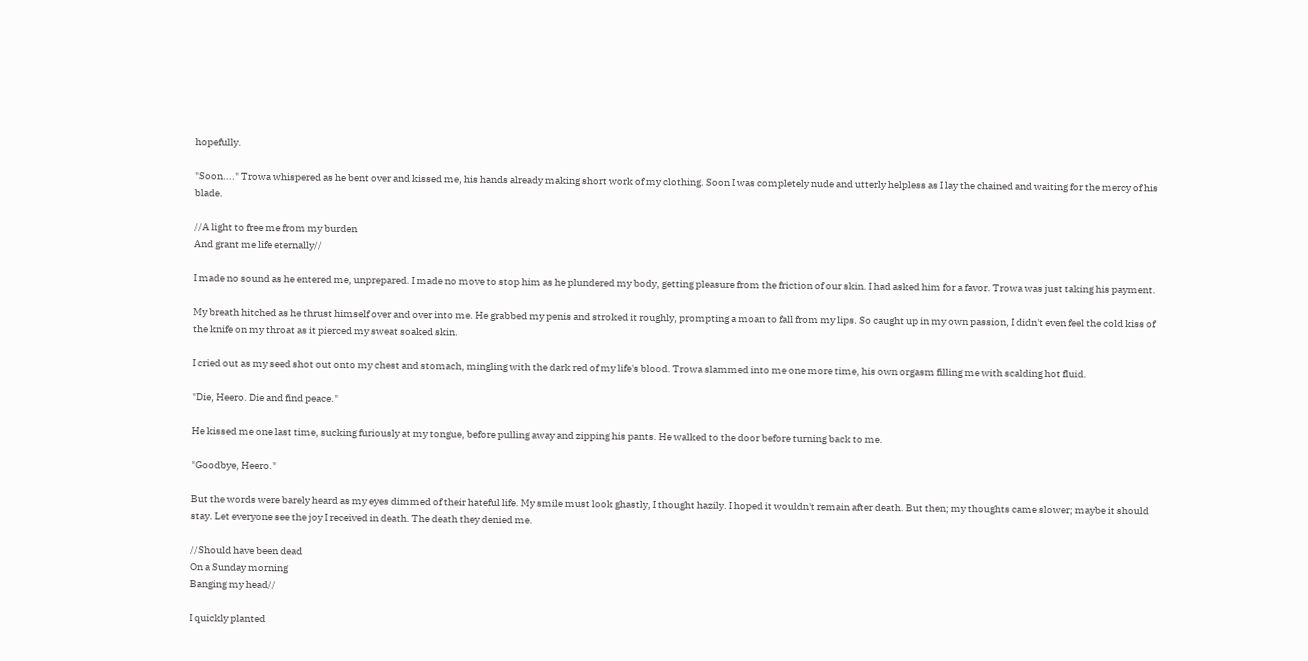hopefully.

"Soon...." Trowa whispered as he bent over and kissed me, his hands already making short work of my clothing. Soon I was completely nude and utterly helpless as I lay the chained and waiting for the mercy of his blade.

//A light to free me from my burden
And grant me life eternally//

I made no sound as he entered me, unprepared. I made no move to stop him as he plundered my body, getting pleasure from the friction of our skin. I had asked him for a favor. Trowa was just taking his payment.

My breath hitched as he thrust himself over and over into me. He grabbed my penis and stroked it roughly, prompting a moan to fall from my lips. So caught up in my own passion, I didn't even feel the cold kiss of the knife on my throat as it pierced my sweat soaked skin.

I cried out as my seed shot out onto my chest and stomach, mingling with the dark red of my life's blood. Trowa slammed into me one more time, his own orgasm filling me with scalding hot fluid.

"Die, Heero. Die and find peace."

He kissed me one last time, sucking furiously at my tongue, before pulling away and zipping his pants. He walked to the door before turning back to me.

"Goodbye, Heero."

But the words were barely heard as my eyes dimmed of their hateful life. My smile must look ghastly, I thought hazily. I hoped it wouldn't remain after death. But then; my thoughts came slower; maybe it should stay. Let everyone see the joy I received in death. The death they denied me.

//Should have been dead
On a Sunday morning
Banging my head//

I quickly planted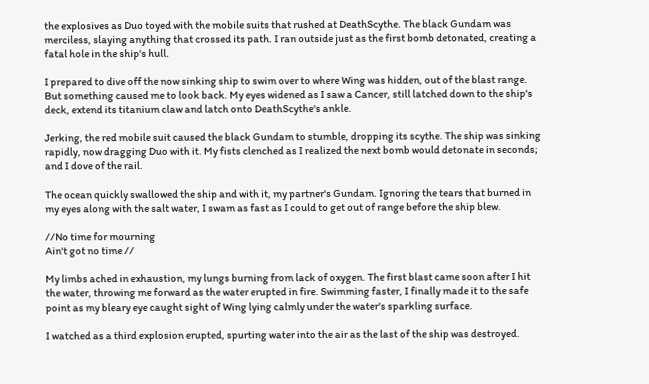the explosives as Duo toyed with the mobile suits that rushed at DeathScythe. The black Gundam was merciless, slaying anything that crossed its path. I ran outside just as the first bomb detonated, creating a fatal hole in the ship's hull.

I prepared to dive off the now sinking ship to swim over to where Wing was hidden, out of the blast range. But something caused me to look back. My eyes widened as I saw a Cancer, still latched down to the ship's deck, extend its titanium claw and latch onto DeathScythe's ankle.

Jerking, the red mobile suit caused the black Gundam to stumble, dropping its scythe. The ship was sinking rapidly, now dragging Duo with it. My fists clenched as I realized the next bomb would detonate in seconds; and I dove of the rail.

The ocean quickly swallowed the ship and with it, my partner's Gundam. Ignoring the tears that burned in my eyes along with the salt water, I swam as fast as I could to get out of range before the ship blew.

//No time for mourning
Ain't got no time //

My limbs ached in exhaustion, my lungs burning from lack of oxygen. The first blast came soon after I hit the water, throwing me forward as the water erupted in fire. Swimming faster, I finally made it to the safe point as my bleary eye caught sight of Wing lying calmly under the water's sparkling surface.

I watched as a third explosion erupted, spurting water into the air as the last of the ship was destroyed.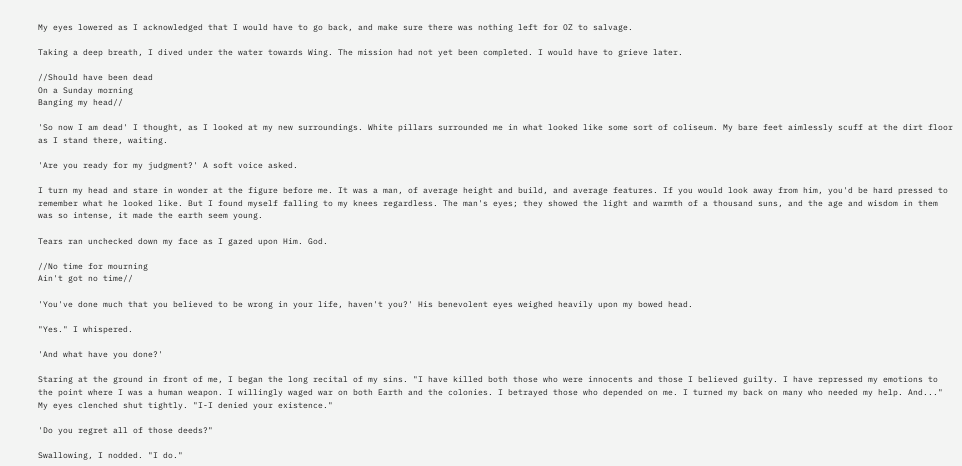My eyes lowered as I acknowledged that I would have to go back, and make sure there was nothing left for OZ to salvage.

Taking a deep breath, I dived under the water towards Wing. The mission had not yet been completed. I would have to grieve later.

//Should have been dead
On a Sunday morning
Banging my head//

'So now I am dead' I thought, as I looked at my new surroundings. White pillars surrounded me in what looked like some sort of coliseum. My bare feet aimlessly scuff at the dirt floor as I stand there, waiting.

'Are you ready for my judgment?' A soft voice asked.

I turn my head and stare in wonder at the figure before me. It was a man, of average height and build, and average features. If you would look away from him, you'd be hard pressed to remember what he looked like. But I found myself falling to my knees regardless. The man's eyes; they showed the light and warmth of a thousand suns, and the age and wisdom in them was so intense, it made the earth seem young.

Tears ran unchecked down my face as I gazed upon Him. God.

//No time for mourning
Ain't got no time//

'You've done much that you believed to be wrong in your life, haven't you?' His benevolent eyes weighed heavily upon my bowed head.

"Yes." I whispered.

'And what have you done?'

Staring at the ground in front of me, I began the long recital of my sins. "I have killed both those who were innocents and those I believed guilty. I have repressed my emotions to the point where I was a human weapon. I willingly waged war on both Earth and the colonies. I betrayed those who depended on me. I turned my back on many who needed my help. And..." My eyes clenched shut tightly. "I-I denied your existence."

'Do you regret all of those deeds?"

Swallowing, I nodded. "I do."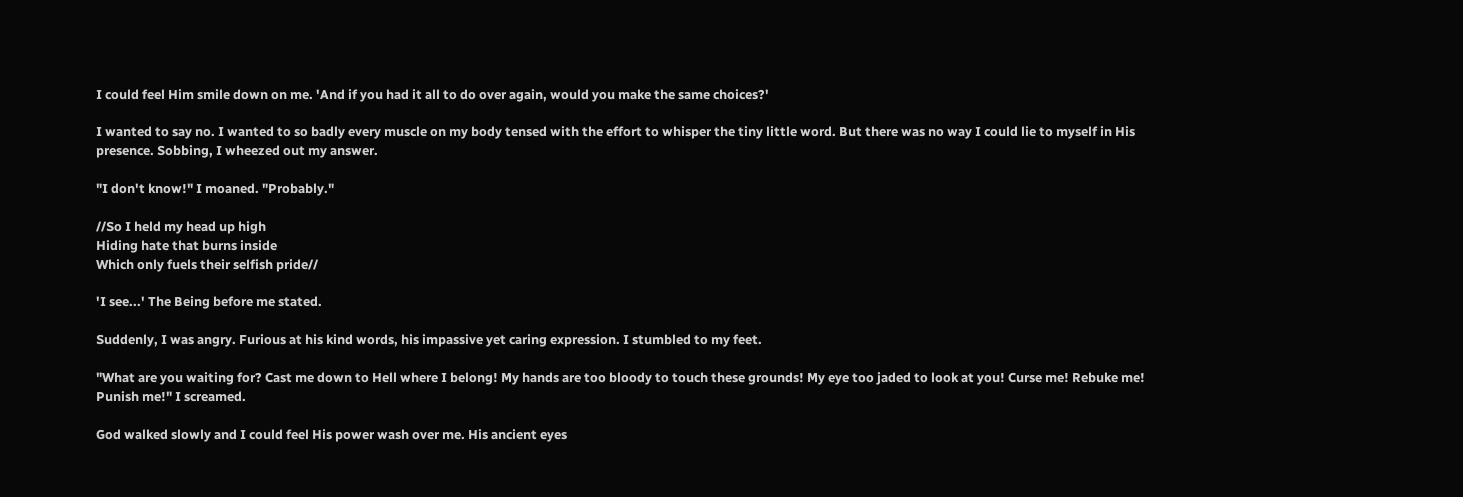I could feel Him smile down on me. 'And if you had it all to do over again, would you make the same choices?'

I wanted to say no. I wanted to so badly every muscle on my body tensed with the effort to whisper the tiny little word. But there was no way I could lie to myself in His presence. Sobbing, I wheezed out my answer.

"I don't know!" I moaned. "Probably."

//So I held my head up high
Hiding hate that burns inside
Which only fuels their selfish pride//

'I see...' The Being before me stated.

Suddenly, I was angry. Furious at his kind words, his impassive yet caring expression. I stumbled to my feet.

"What are you waiting for? Cast me down to Hell where I belong! My hands are too bloody to touch these grounds! My eye too jaded to look at you! Curse me! Rebuke me! Punish me!" I screamed.

God walked slowly and I could feel His power wash over me. His ancient eyes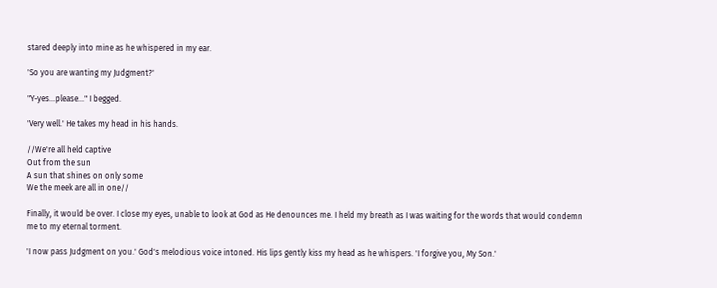stared deeply into mine as he whispered in my ear.

'So you are wanting my Judgment?'

"Y-yes...please..." I begged.

'Very well.' He takes my head in his hands.

//We're all held captive
Out from the sun
A sun that shines on only some
We the meek are all in one//

Finally, it would be over. I close my eyes, unable to look at God as He denounces me. I held my breath as I was waiting for the words that would condemn me to my eternal torment.

'I now pass Judgment on you.' God's melodious voice intoned. His lips gently kiss my head as he whispers. 'I forgive you, My Son.'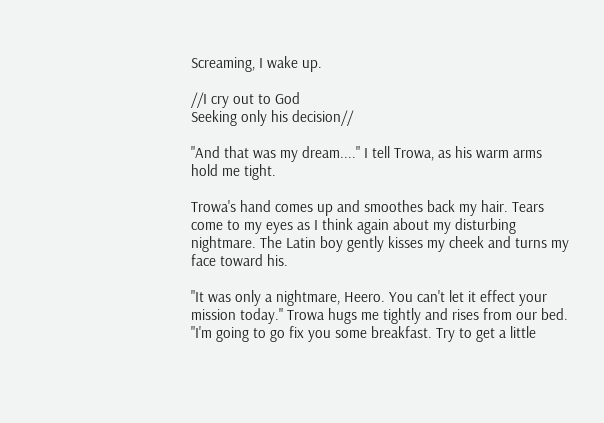Screaming, I wake up.

//I cry out to God
Seeking only his decision//

"And that was my dream...." I tell Trowa, as his warm arms hold me tight.

Trowa's hand comes up and smoothes back my hair. Tears come to my eyes as I think again about my disturbing nightmare. The Latin boy gently kisses my cheek and turns my face toward his.

"It was only a nightmare, Heero. You can't let it effect your mission today." Trowa hugs me tightly and rises from our bed. "I'm going to go fix you some breakfast. Try to get a little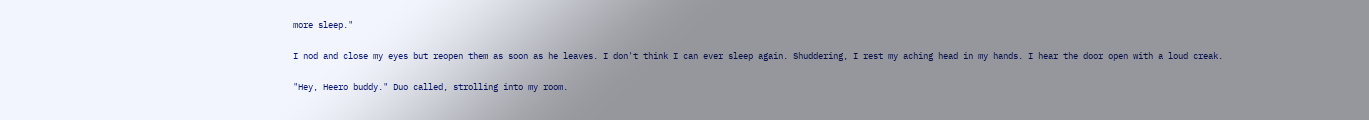more sleep."

I nod and close my eyes but reopen them as soon as he leaves. I don't think I can ever sleep again. Shuddering, I rest my aching head in my hands. I hear the door open with a loud creak.

"Hey, Heero buddy." Duo called, strolling into my room.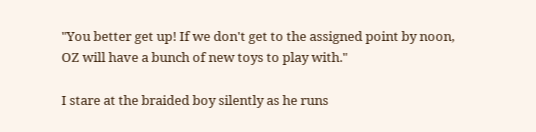"You better get up! If we don't get to the assigned point by noon, OZ will have a bunch of new toys to play with."

I stare at the braided boy silently as he runs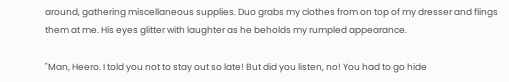around, gathering miscellaneous supplies. Duo grabs my clothes from on top of my dresser and flings them at me. His eyes glitter with laughter as he beholds my rumpled appearance.

"Man, Heero. I told you not to stay out so late! But did you listen, no! You had to go hide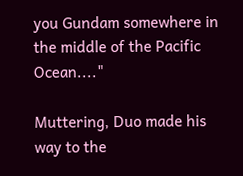you Gundam somewhere in the middle of the Pacific Ocean...."

Muttering, Duo made his way to the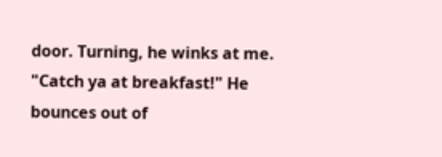door. Turning, he winks at me. "Catch ya at breakfast!" He bounces out of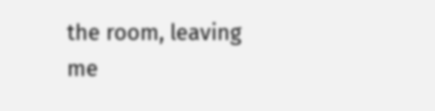the room, leaving me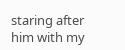staring after him with my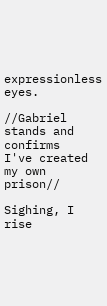expressionless eyes.

//Gabriel stands and confirms
I've created my own prison//

Sighing, I rise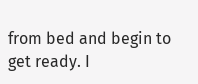from bed and begin to get ready. I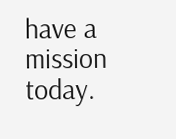have a mission today.